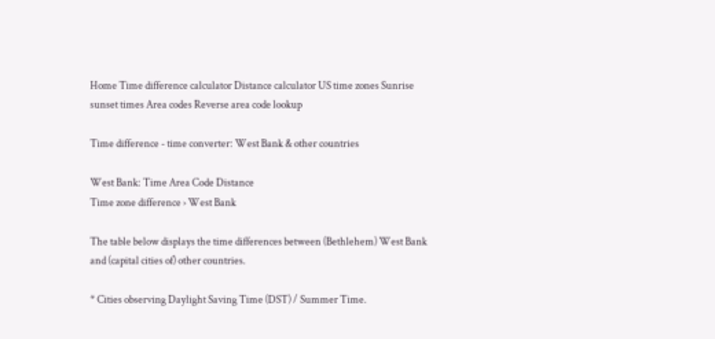Home Time difference calculator Distance calculator US time zones Sunrise sunset times Area codes Reverse area code lookup

Time difference - time converter: West Bank & other countries

West Bank: Time Area Code Distance
Time zone difference › West Bank

The table below displays the time differences between (Bethlehem) West Bank and (capital cities of) other countries.

* Cities observing Daylight Saving Time (DST) / Summer Time.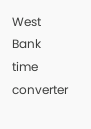West Bank time converter